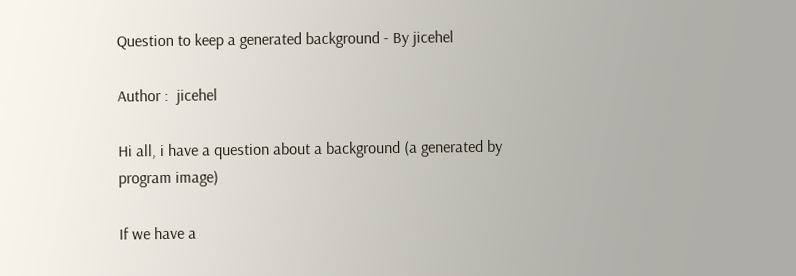Question to keep a generated background - By jicehel

Author :  jicehel

Hi all, i have a question about a background (a generated by program image)

If we have a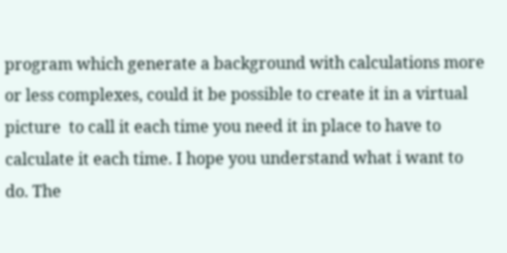program which generate a background with calculations more or less complexes, could it be possible to create it in a virtual picture  to call it each time you need it in place to have to calculate it each time. I hope you understand what i want to do. The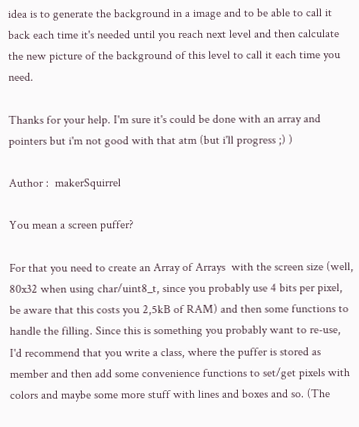idea is to generate the background in a image and to be able to call it back each time it's needed until you reach next level and then calculate the new picture of the background of this level to call it each time you need.

Thanks for your help. I'm sure it's could be done with an array and pointers but i'm not good with that atm (but i'll progress ;) )

Author :  makerSquirrel

You mean a screen puffer?

For that you need to create an Array of Arrays  with the screen size (well, 80x32 when using char/uint8_t, since you probably use 4 bits per pixel, be aware that this costs you 2,5kB of RAM) and then some functions to handle the filling. Since this is something you probably want to re-use, I'd recommend that you write a class, where the puffer is stored as member and then add some convenience functions to set/get pixels with colors and maybe some more stuff with lines and boxes and so. (The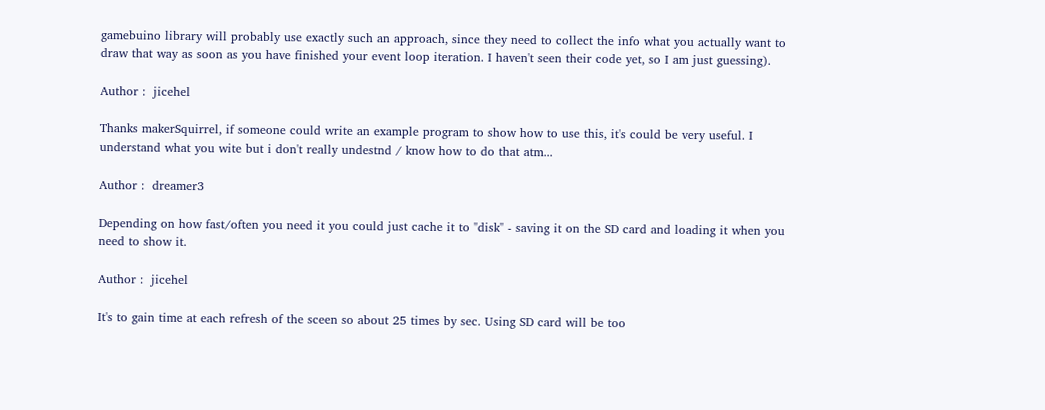gamebuino library will probably use exactly such an approach, since they need to collect the info what you actually want to draw that way as soon as you have finished your event loop iteration. I haven't seen their code yet, so I am just guessing).

Author :  jicehel

Thanks makerSquirrel, if someone could write an example program to show how to use this, it's could be very useful. I understand what you wite but i don't really undestnd / know how to do that atm...

Author :  dreamer3

Depending on how fast/often you need it you could just cache it to "disk" - saving it on the SD card and loading it when you need to show it.

Author :  jicehel

It's to gain time at each refresh of the sceen so about 25 times by sec. Using SD card will be too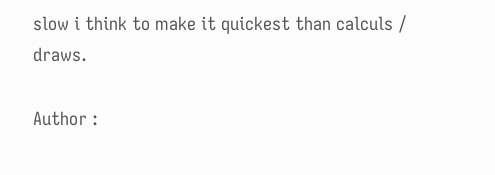slow i think to make it quickest than calculs / draws.

Author :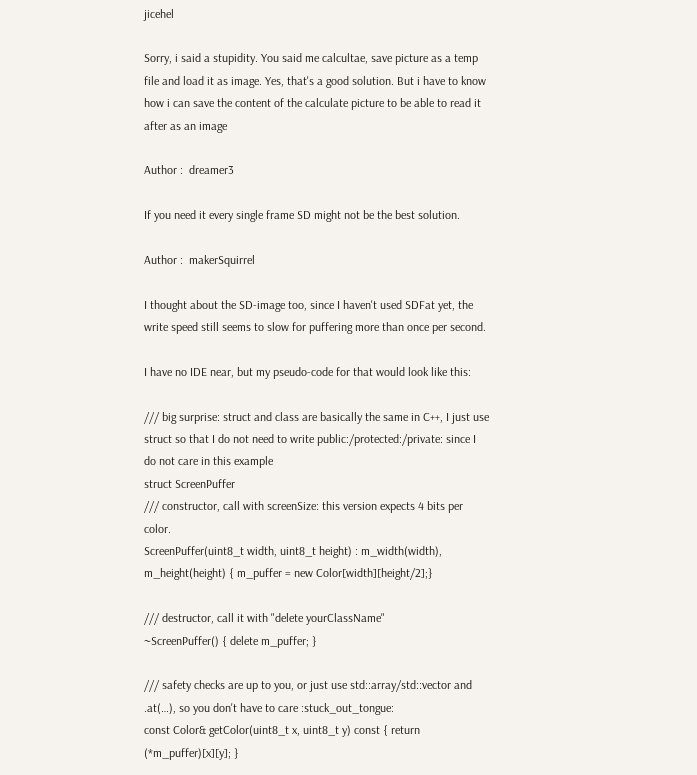jicehel

Sorry, i said a stupidity. You said me calcultae, save picture as a temp file and load it as image. Yes, that's a good solution. But i have to know how i can save the content of the calculate picture to be able to read it after as an image

Author :  dreamer3

If you need it every single frame SD might not be the best solution.

Author :  makerSquirrel

I thought about the SD-image too, since I haven't used SDFat yet, the write speed still seems to slow for puffering more than once per second.

I have no IDE near, but my pseudo-code for that would look like this:

/// big surprise: struct and class are basically the same in C++, I just use struct so that I do not need to write public:/protected:/private: since I do not care in this example
struct ScreenPuffer
/// constructor, call with screenSize: this version expects 4 bits per color.
ScreenPuffer(uint8_t width, uint8_t height) : m_width(width), m_height(height) { m_puffer = new Color[width][height/2];}

/// destructor, call it with "delete yourClassName"
~ScreenPuffer() { delete m_puffer; }

/// safety checks are up to you, or just use std::array/std::vector and .at(…), so you don't have to care :stuck_out_tongue:
const Color& getColor(uint8_t x, uint8_t y) const { return (*m_puffer)[x][y]; }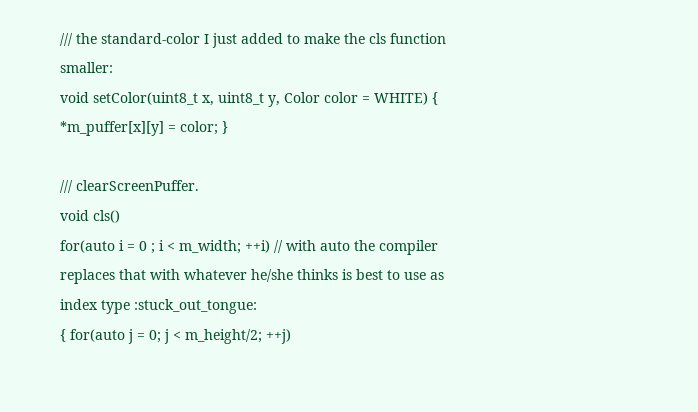/// the standard-color I just added to make the cls function smaller:
void setColor(uint8_t x, uint8_t y, Color color = WHITE) { *m_puffer[x][y] = color; }

/// clearScreenPuffer.
void cls()
for(auto i = 0 ; i < m_width; ++i) // with auto the compiler replaces that with whatever he/she thinks is best to use as index type :stuck_out_tongue:
{ for(auto j = 0; j < m_height/2; ++j)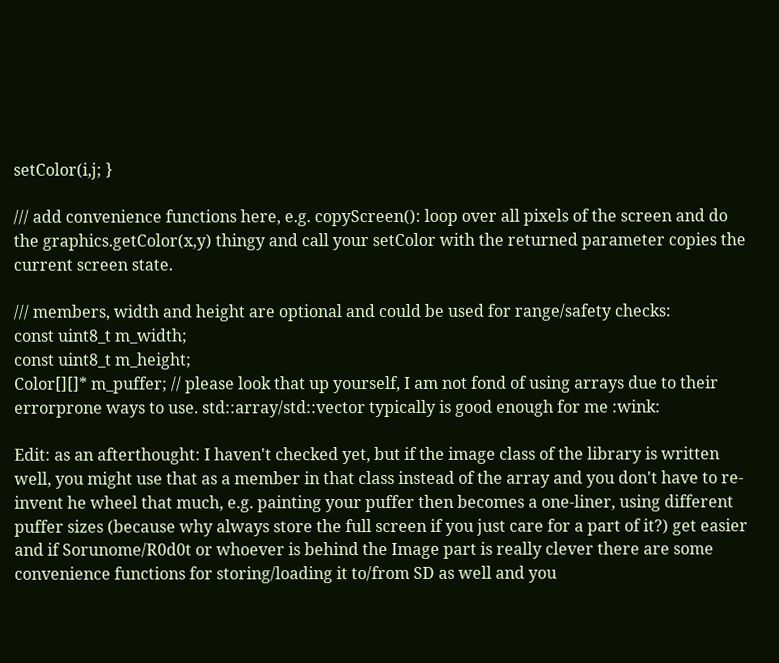setColor(i,j; }

/// add convenience functions here, e.g. copyScreen(): loop over all pixels of the screen and do the graphics.getColor(x,y) thingy and call your setColor with the returned parameter copies the current screen state.

/// members, width and height are optional and could be used for range/safety checks:
const uint8_t m_width;
const uint8_t m_height;
Color[][]* m_puffer; // please look that up yourself, I am not fond of using arrays due to their errorprone ways to use. std::array/std::vector typically is good enough for me :wink:

Edit: as an afterthought: I haven't checked yet, but if the image class of the library is written well, you might use that as a member in that class instead of the array and you don't have to re-invent he wheel that much, e.g. painting your puffer then becomes a one-liner, using different puffer sizes (because why always store the full screen if you just care for a part of it?) get easier and if Sorunome/R0d0t or whoever is behind the Image part is really clever there are some convenience functions for storing/loading it to/from SD as well and you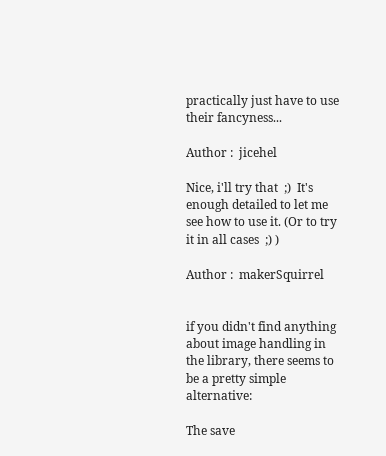practically just have to use their fancyness...

Author :  jicehel

Nice, i'll try that  ;)  It's enough detailed to let me see how to use it. (Or to try it in all cases  ;) )

Author :  makerSquirrel


if you didn't find anything about image handling in the library, there seems to be a pretty simple alternative:

The save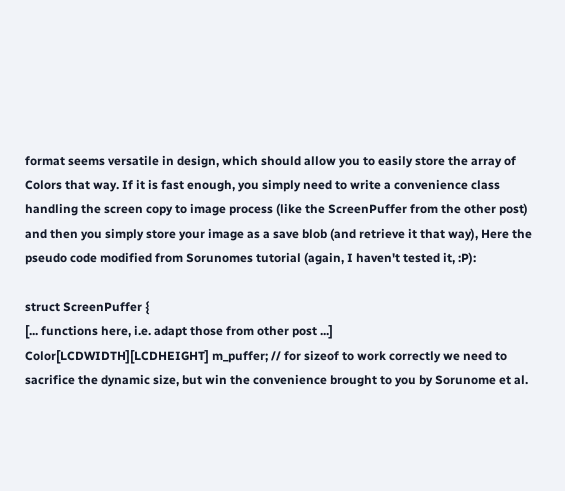format seems versatile in design, which should allow you to easily store the array of Colors that way. If it is fast enough, you simply need to write a convenience class handling the screen copy to image process (like the ScreenPuffer from the other post) and then you simply store your image as a save blob (and retrieve it that way), Here the pseudo code modified from Sorunomes tutorial (again, I haven't tested it, :P):

struct ScreenPuffer {
[... functions here, i.e. adapt those from other post ...]
Color[LCDWIDTH][LCDHEIGHT] m_puffer; // for sizeof to work correctly we need to sacrifice the dynamic size, but win the convenience brought to you by Sorunome et al.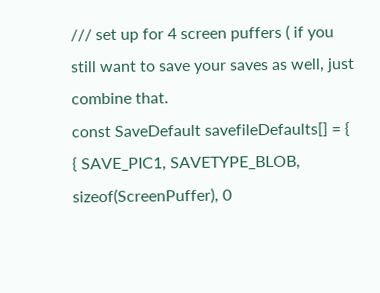/// set up for 4 screen puffers ( if you still want to save your saves as well, just combine that.
const SaveDefault savefileDefaults[] = {
{ SAVE_PIC1, SAVETYPE_BLOB, sizeof(ScreenPuffer), 0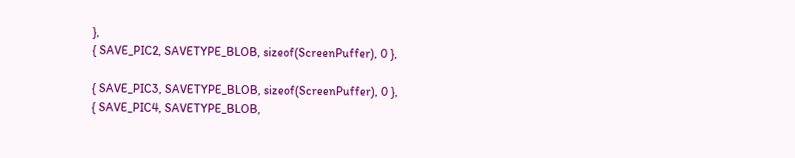},
{ SAVE_PIC2, SAVETYPE_BLOB, sizeof(ScreenPuffer), 0 },

{ SAVE_PIC3, SAVETYPE_BLOB, sizeof(ScreenPuffer), 0 },
{ SAVE_PIC4, SAVETYPE_BLOB,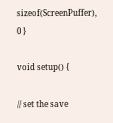sizeof(ScreenPuffer), 0 }

void setup() {

// set the save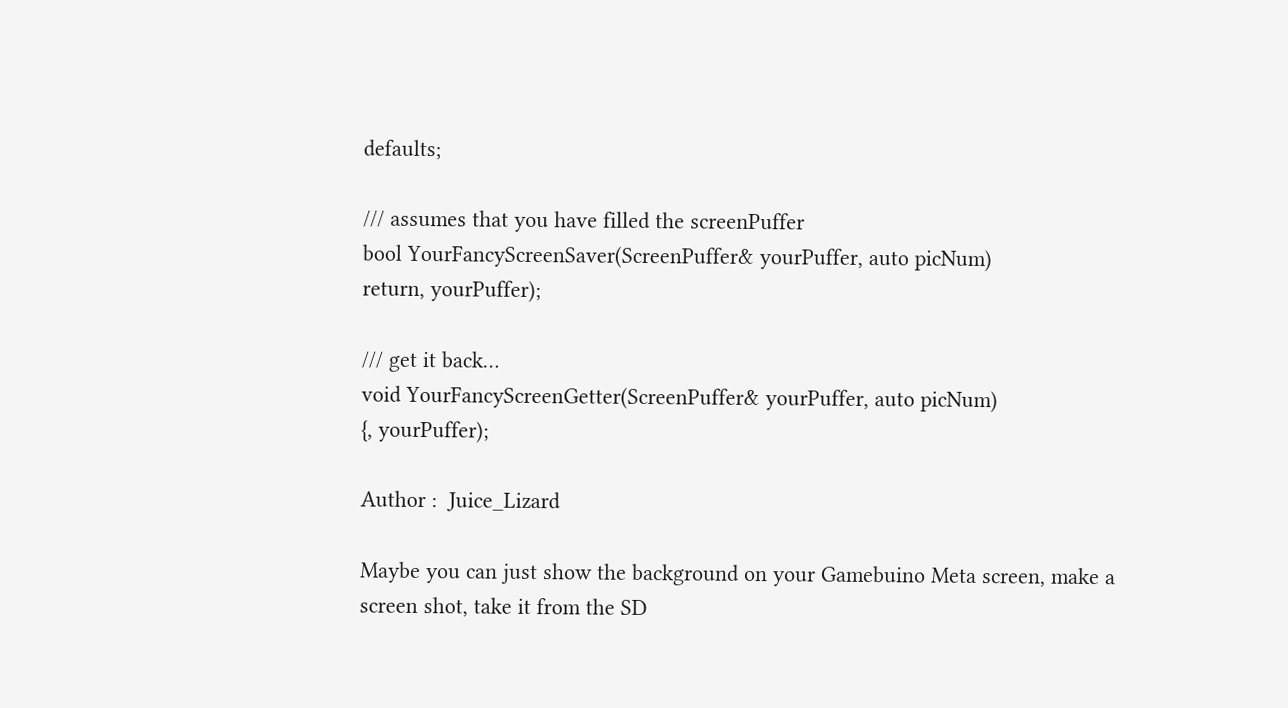defaults;

/// assumes that you have filled the screenPuffer
bool YourFancyScreenSaver(ScreenPuffer& yourPuffer, auto picNum)
return, yourPuffer);

/// get it back…
void YourFancyScreenGetter(ScreenPuffer& yourPuffer, auto picNum)
{, yourPuffer);

Author :  Juice_Lizard

Maybe you can just show the background on your Gamebuino Meta screen, make a screen shot, take it from the SD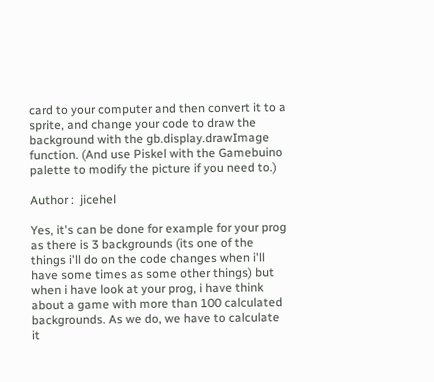card to your computer and then convert it to a sprite, and change your code to draw the background with the gb.display.drawImage function. (And use Piskel with the Gamebuino palette to modify the picture if you need to.)

Author :  jicehel

Yes, it's can be done for example for your prog as there is 3 backgrounds (its one of the things i'll do on the code changes when i'll have some times as some other things) but when i have look at your prog, i have think about a game with more than 100 calculated backgrounds. As we do, we have to calculate it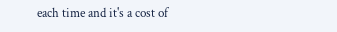each time and it's a cost of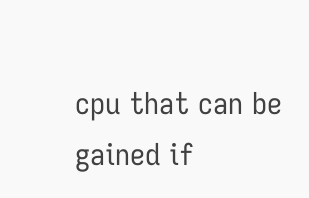cpu that can be gained if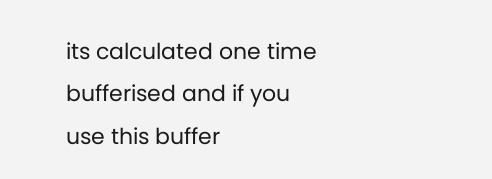its calculated one time bufferised and if you use this buffer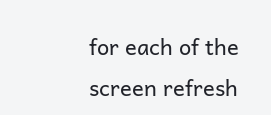for each of the screen refresh